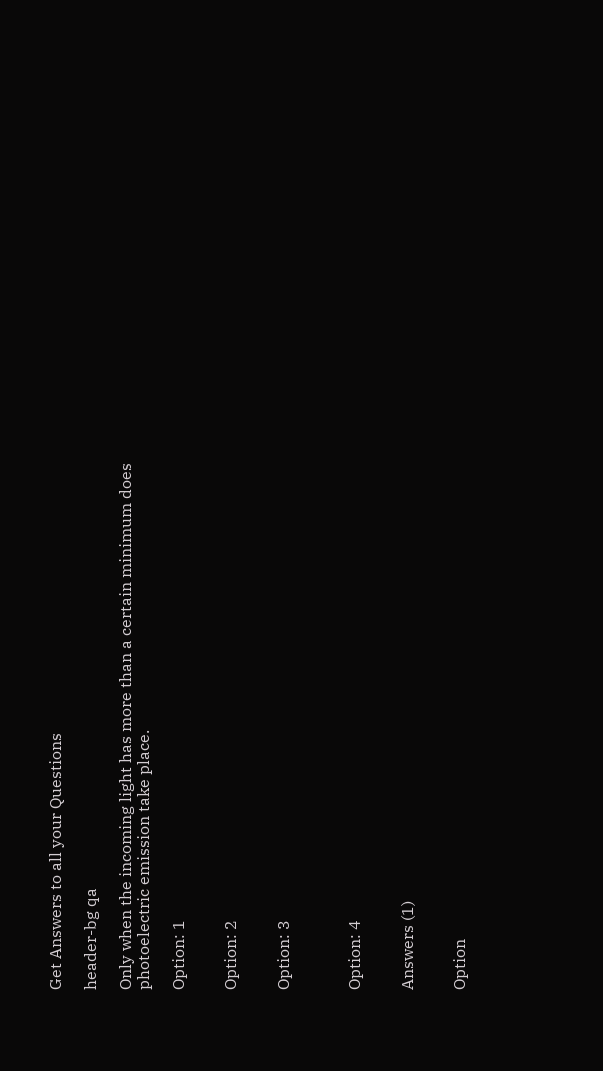Get Answers to all your Questions

header-bg qa

Only when the incoming light has more than a certain minimum does photoelectric emission take place.

Option: 1


Option: 2


Option: 3



Option: 4


Answers (1)


Option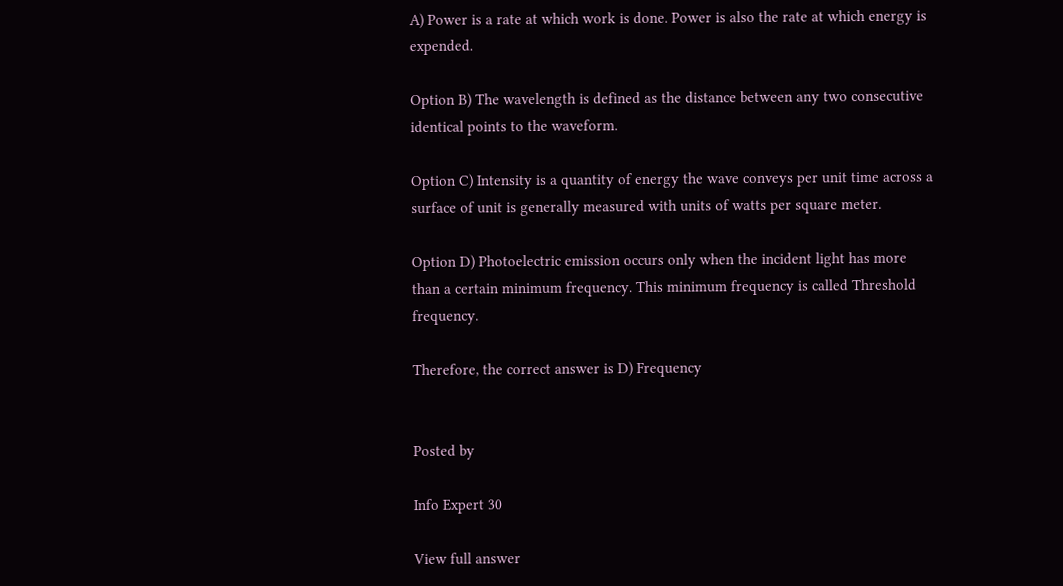A) Power is a rate at which work is done. Power is also the rate at which energy is expended.

Option B) The wavelength is defined as the distance between any two consecutive identical points to the waveform.

Option C) Intensity is a quantity of energy the wave conveys per unit time across a surface of unit is generally measured with units of watts per square meter.

Option D) Photoelectric emission occurs only when the incident light has more than a certain minimum frequency. This minimum frequency is called Threshold frequency.

Therefore, the correct answer is D) Frequency


Posted by

Info Expert 30

View full answer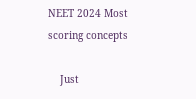NEET 2024 Most scoring concepts

    Just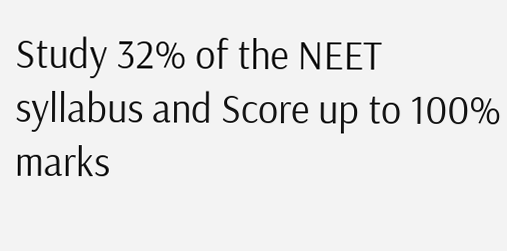Study 32% of the NEET syllabus and Score up to 100% marks